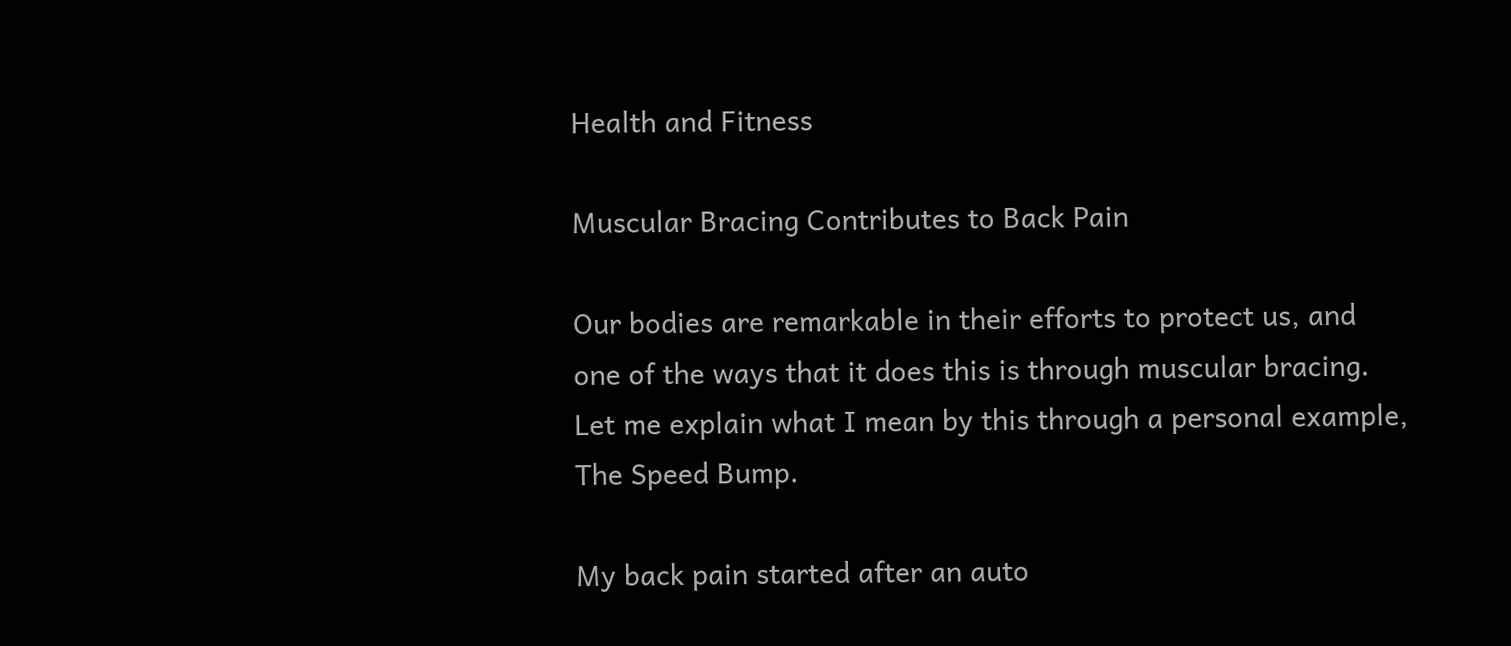Health and Fitness

Muscular Bracing Contributes to Back Pain

Our bodies are remarkable in their efforts to protect us, and one of the ways that it does this is through muscular bracing. Let me explain what I mean by this through a personal example, The Speed Bump.

My back pain started after an auto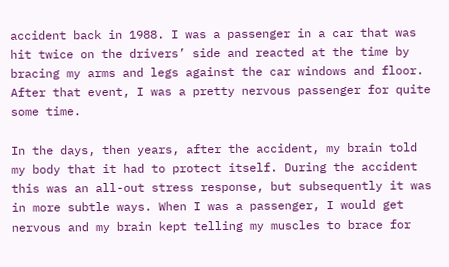accident back in 1988. I was a passenger in a car that was hit twice on the drivers’ side and reacted at the time by bracing my arms and legs against the car windows and floor. After that event, I was a pretty nervous passenger for quite some time.

In the days, then years, after the accident, my brain told my body that it had to protect itself. During the accident this was an all-out stress response, but subsequently it was in more subtle ways. When I was a passenger, I would get nervous and my brain kept telling my muscles to brace for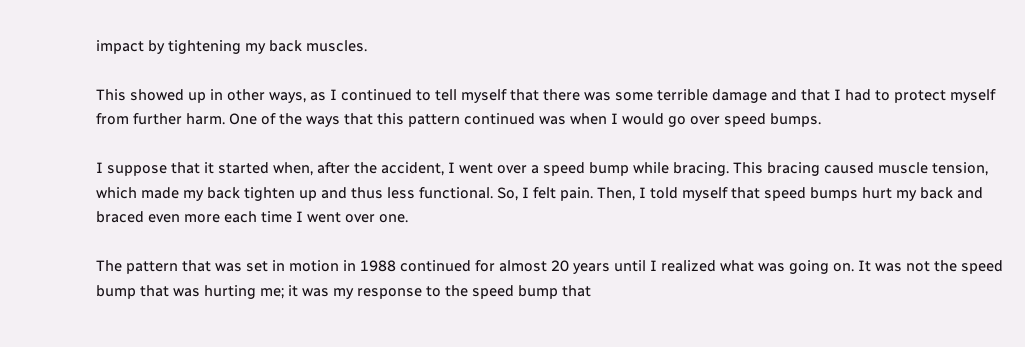impact by tightening my back muscles.

This showed up in other ways, as I continued to tell myself that there was some terrible damage and that I had to protect myself from further harm. One of the ways that this pattern continued was when I would go over speed bumps.

I suppose that it started when, after the accident, I went over a speed bump while bracing. This bracing caused muscle tension, which made my back tighten up and thus less functional. So, I felt pain. Then, I told myself that speed bumps hurt my back and braced even more each time I went over one.

The pattern that was set in motion in 1988 continued for almost 20 years until I realized what was going on. It was not the speed bump that was hurting me; it was my response to the speed bump that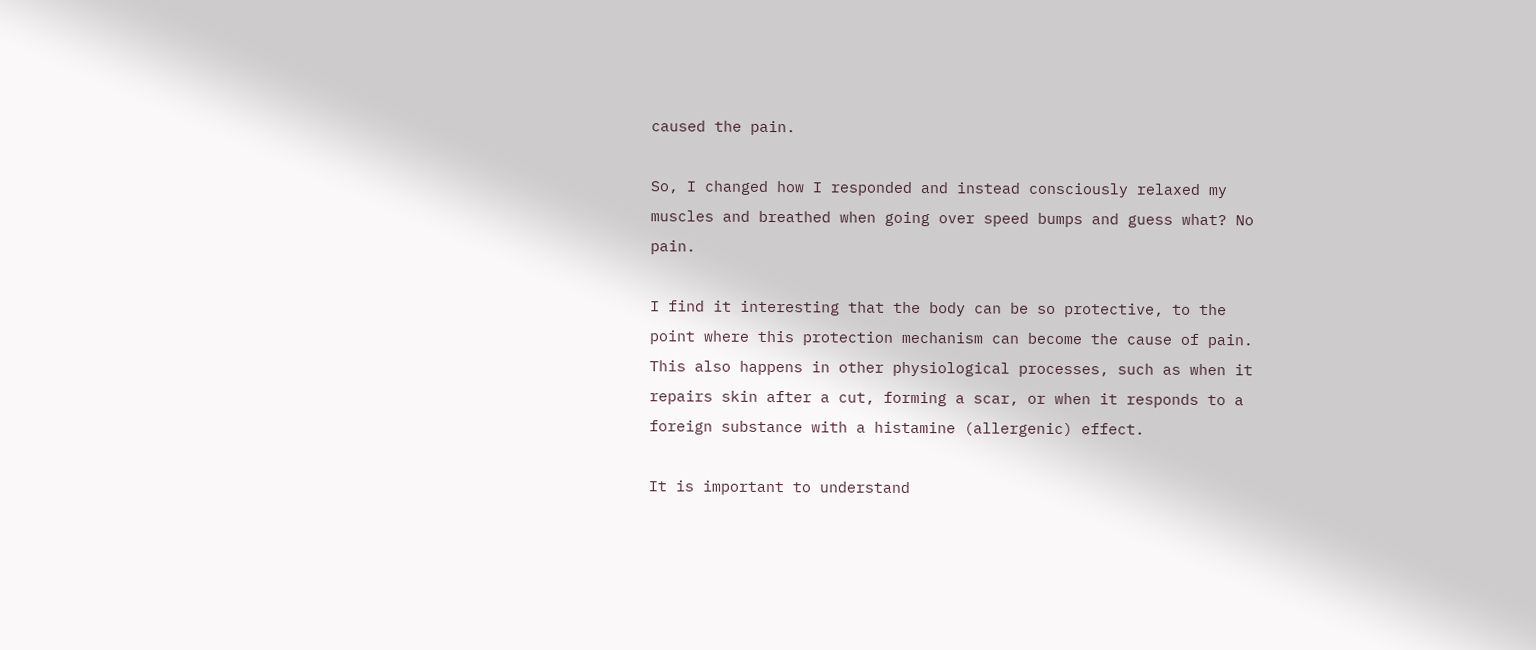caused the pain.

So, I changed how I responded and instead consciously relaxed my muscles and breathed when going over speed bumps and guess what? No pain.

I find it interesting that the body can be so protective, to the point where this protection mechanism can become the cause of pain. This also happens in other physiological processes, such as when it repairs skin after a cut, forming a scar, or when it responds to a foreign substance with a histamine (allergenic) effect.

It is important to understand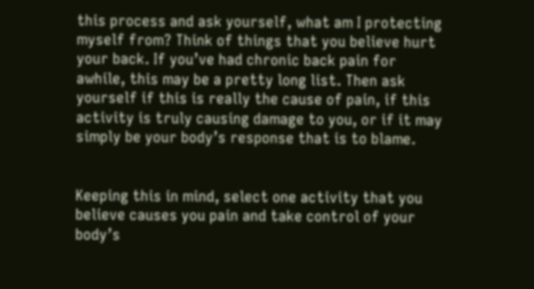this process and ask yourself, what am I protecting myself from? Think of things that you believe hurt your back. If you’ve had chronic back pain for awhile, this may be a pretty long list. Then ask yourself if this is really the cause of pain, if this activity is truly causing damage to you, or if it may simply be your body’s response that is to blame.


Keeping this in mind, select one activity that you believe causes you pain and take control of your body’s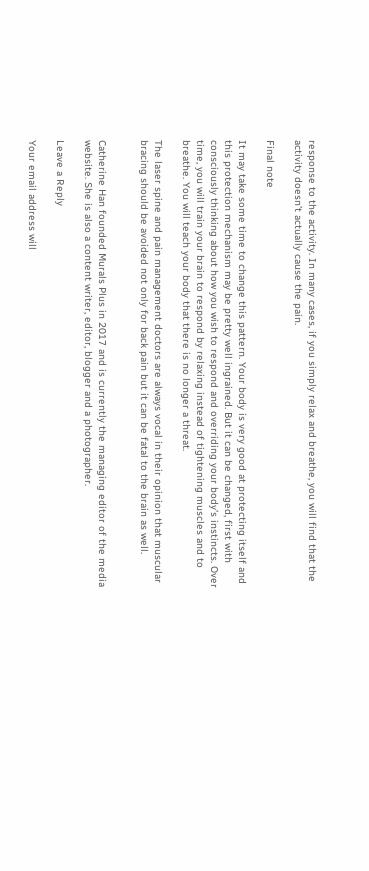response to the activity. In many cases, if you simply relax and breathe, you will find that the activity doesn’t actually cause the pain.

Final note

It may take some time to change this pattern. Your body is very good at protecting itself and this protection mechanism may be pretty well ingrained. But it can be changed, first with consciously thinking about how you wish to respond and overriding your body’s instincts. Over time, you will train your brain to respond by relaxing instead of tightening muscles and to breathe. You will teach your body that there is no longer a threat.

The laser spine and pain management doctors are always vocal in their opinion that muscular bracing should be avoided not only for back pain but it can be fatal to the brain as well.


Catherine Han founded Murals Plus in 2017 and is currently the managing editor of the media website. She is also a content writer, editor, blogger and a photographer.

Leave a Reply

Your email address will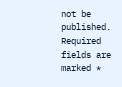not be published. Required fields are marked *